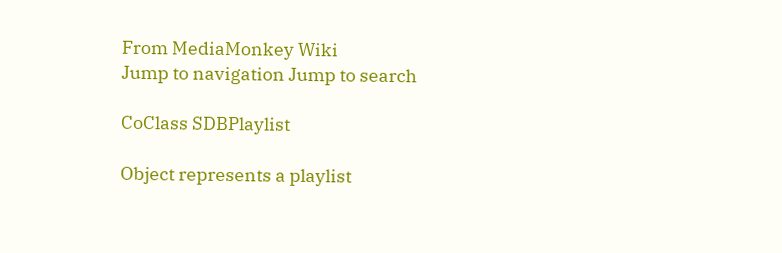From MediaMonkey Wiki
Jump to navigation Jump to search

CoClass SDBPlaylist

Object represents a playlist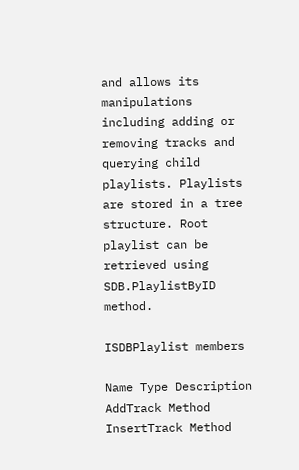and allows its manipulations including adding or removing tracks and querying child playlists. Playlists are stored in a tree structure. Root playlist can be retrieved using SDB.PlaylistByID method.

ISDBPlaylist members

Name Type Description
AddTrack Method
InsertTrack Method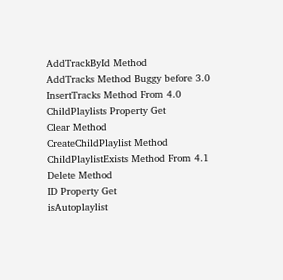AddTrackById Method
AddTracks Method Buggy before 3.0
InsertTracks Method From 4.0
ChildPlaylists Property Get
Clear Method
CreateChildPlaylist Method
ChildPlaylistExists Method From 4.1
Delete Method
ID Property Get
isAutoplaylist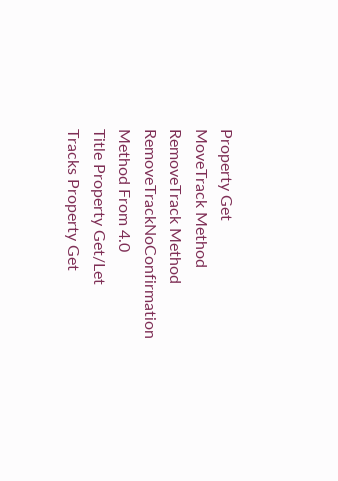Property Get
MoveTrack Method
RemoveTrack Method
RemoveTrackNoConfirmation Method From 4.0
Title Property Get/Let
Tracks Property Get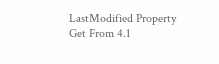LastModified Property Get From 4.1